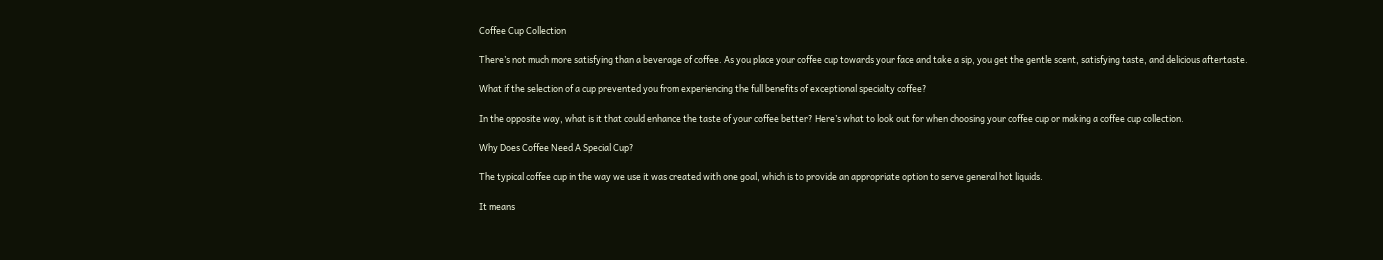Coffee Cup Collection

There’s not much more satisfying than a beverage of coffee. As you place your coffee cup towards your face and take a sip, you get the gentle scent, satisfying taste, and delicious aftertaste.

What if the selection of a cup prevented you from experiencing the full benefits of exceptional specialty coffee?

In the opposite way, what is it that could enhance the taste of your coffee better? Here’s what to look out for when choosing your coffee cup or making a coffee cup collection.

Why Does Coffee Need A Special Cup?

The typical coffee cup in the way we use it was created with one goal, which is to provide an appropriate option to serve general hot liquids.

It means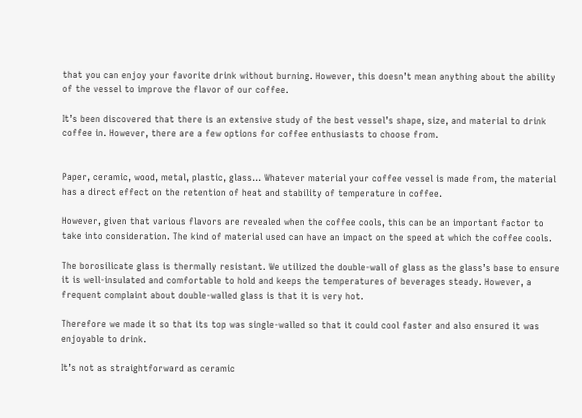that you can enjoy your favorite drink without burning. However, this doesn’t mean anything about the ability of the vessel to improve the flavor of our coffee.

It’s been discovered that there is an extensive study of the best vessel’s shape, size, and material to drink coffee in. However, there are a few options for coffee enthusiasts to choose from.


Paper, ceramic, wood, metal, plastic, glass… Whatever material your coffee vessel is made from, the material has a direct effect on the retention of heat and stability of temperature in coffee.

However, given that various flavors are revealed when the coffee cools, this can be an important factor to take into consideration. The kind of material used can have an impact on the speed at which the coffee cools.

The borosilicate glass is thermally resistant. We utilized the double-wall of glass as the glass’s base to ensure it is well-insulated and comfortable to hold and keeps the temperatures of beverages steady. However, a frequent complaint about double-walled glass is that it is very hot.

Therefore we made it so that its top was single-walled so that it could cool faster and also ensured it was enjoyable to drink.

It’s not as straightforward as ceramic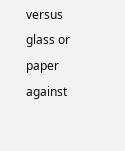versus glass or paper against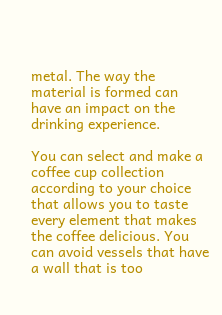metal. The way the material is formed can have an impact on the drinking experience.

You can select and make a coffee cup collection according to your choice that allows you to taste every element that makes the coffee delicious. You can avoid vessels that have a wall that is too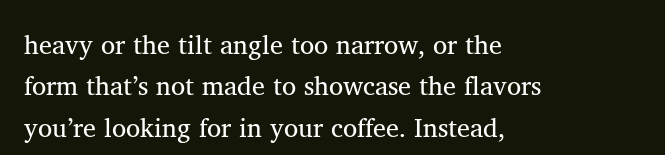heavy or the tilt angle too narrow, or the form that’s not made to showcase the flavors you’re looking for in your coffee. Instead,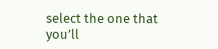select the one that you’ll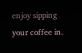enjoy sipping your coffee in.